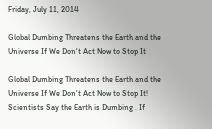Friday, July 11, 2014

Global Dumbing Threatens the Earth and the Universe If We Don't Act Now to Stop It

Global Dumbing Threatens the Earth and the Universe If We Don't Act Now to Stop It! Scientists Say the Earth is Dumbing . If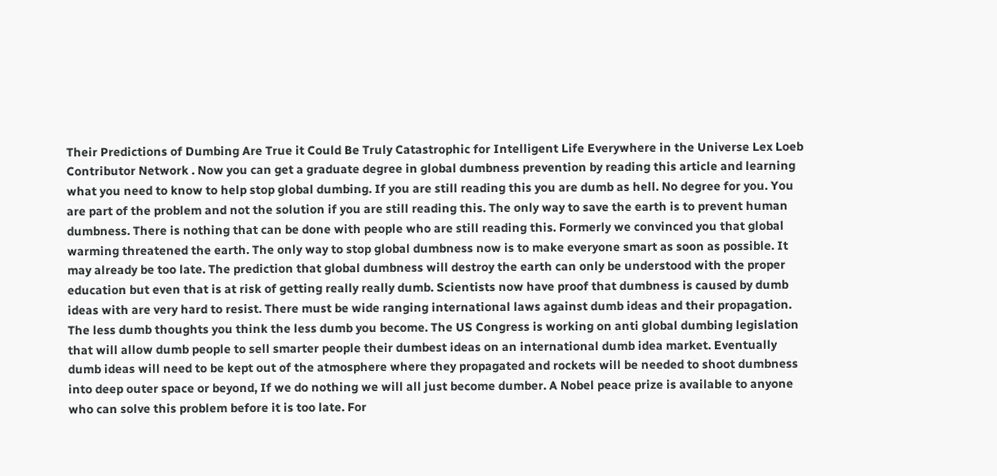Their Predictions of Dumbing Are True it Could Be Truly Catastrophic for Intelligent Life Everywhere in the Universe Lex Loeb Contributor Network . Now you can get a graduate degree in global dumbness prevention by reading this article and learning what you need to know to help stop global dumbing. If you are still reading this you are dumb as hell. No degree for you. You are part of the problem and not the solution if you are still reading this. The only way to save the earth is to prevent human dumbness. There is nothing that can be done with people who are still reading this. Formerly we convinced you that global warming threatened the earth. The only way to stop global dumbness now is to make everyone smart as soon as possible. It may already be too late. The prediction that global dumbness will destroy the earth can only be understood with the proper education but even that is at risk of getting really really dumb. Scientists now have proof that dumbness is caused by dumb ideas with are very hard to resist. There must be wide ranging international laws against dumb ideas and their propagation. The less dumb thoughts you think the less dumb you become. The US Congress is working on anti global dumbing legislation that will allow dumb people to sell smarter people their dumbest ideas on an international dumb idea market. Eventually dumb ideas will need to be kept out of the atmosphere where they propagated and rockets will be needed to shoot dumbness into deep outer space or beyond, If we do nothing we will all just become dumber. A Nobel peace prize is available to anyone who can solve this problem before it is too late. For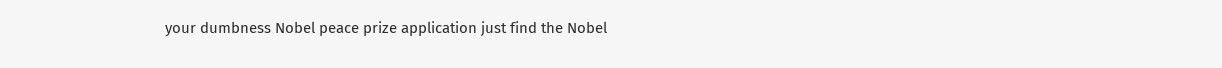your dumbness Nobel peace prize application just find the Nobel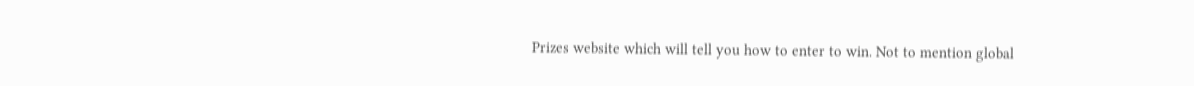Prizes website which will tell you how to enter to win. Not to mention global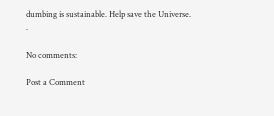dumbing is sustainable. Help save the Universe. .

No comments:

Post a Comment